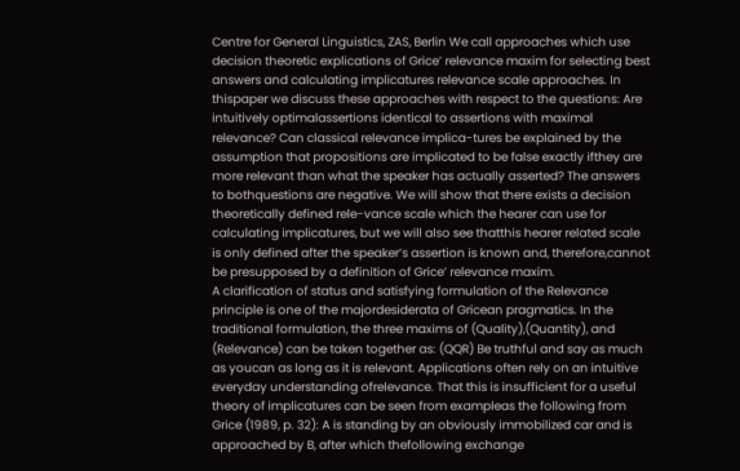Centre for General Linguistics, ZAS, Berlin We call approaches which use decision theoretic explications of Grice’ relevance maxim for selecting best answers and calculating implicatures relevance scale approaches. In thispaper we discuss these approaches with respect to the questions: Are intuitively optimalassertions identical to assertions with maximal relevance? Can classical relevance implica-tures be explained by the assumption that propositions are implicated to be false exactly ifthey are more relevant than what the speaker has actually asserted? The answers to bothquestions are negative. We will show that there exists a decision theoretically defined rele-vance scale which the hearer can use for calculating implicatures, but we will also see thatthis hearer related scale is only defined after the speaker’s assertion is known and, therefore,cannot be presupposed by a definition of Grice’ relevance maxim.
A clarification of status and satisfying formulation of the Relevance principle is one of the majordesiderata of Gricean pragmatics. In the traditional formulation, the three maxims of (Quality),(Quantity), and (Relevance) can be taken together as: (QQR) Be truthful and say as much as youcan as long as it is relevant. Applications often rely on an intuitive everyday understanding ofrelevance. That this is insufficient for a useful theory of implicatures can be seen from exampleas the following from Grice (1989, p. 32): A is standing by an obviously immobilized car and is approached by B, after which thefollowing exchange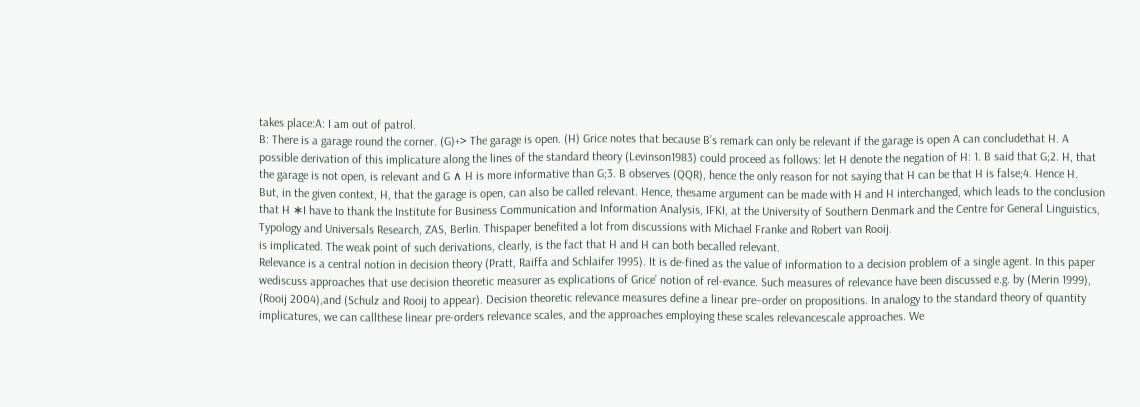takes place:A: I am out of patrol.
B: There is a garage round the corner. (G)+> The garage is open. (H) Grice notes that because B’s remark can only be relevant if the garage is open A can concludethat H. A possible derivation of this implicature along the lines of the standard theory (Levinson1983) could proceed as follows: let H denote the negation of H: 1. B said that G;2. H, that the garage is not open, is relevant and G ∧ H is more informative than G;3. B observes (QQR), hence the only reason for not saying that H can be that H is false;4. Hence H.
But, in the given context, H, that the garage is open, can also be called relevant. Hence, thesame argument can be made with H and H interchanged, which leads to the conclusion that H ∗I have to thank the Institute for Business Communication and Information Analysis, IFKI, at the University of Southern Denmark and the Centre for General Linguistics, Typology and Universals Research, ZAS, Berlin. Thispaper benefited a lot from discussions with Michael Franke and Robert van Rooij.
is implicated. The weak point of such derivations, clearly, is the fact that H and H can both becalled relevant.
Relevance is a central notion in decision theory (Pratt, Raiffa and Schlaifer 1995). It is de-fined as the value of information to a decision problem of a single agent. In this paper wediscuss approaches that use decision theoretic measurer as explications of Grice’ notion of rel-evance. Such measures of relevance have been discussed e.g. by (Merin 1999), (Rooij 2004),and (Schulz and Rooij to appear). Decision theoretic relevance measures define a linear pre–order on propositions. In analogy to the standard theory of quantity implicatures, we can callthese linear pre-orders relevance scales, and the approaches employing these scales relevancescale approaches. We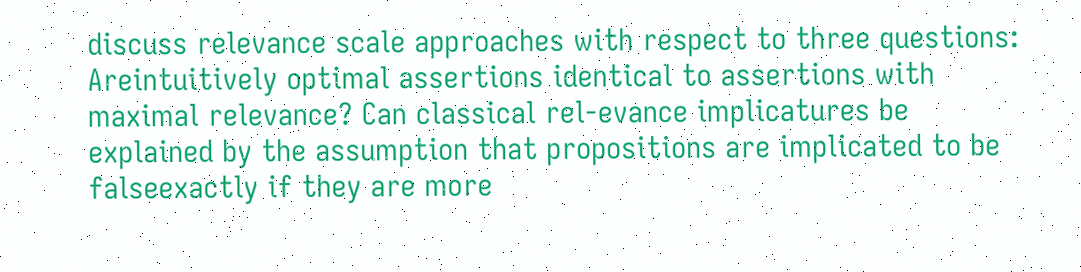discuss relevance scale approaches with respect to three questions: Areintuitively optimal assertions identical to assertions with maximal relevance? Can classical rel-evance implicatures be explained by the assumption that propositions are implicated to be falseexactly if they are more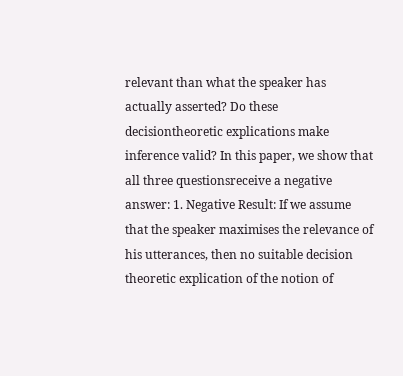relevant than what the speaker has actually asserted? Do these decisiontheoretic explications make inference valid? In this paper, we show that all three questionsreceive a negative answer: 1. Negative Result: If we assume that the speaker maximises the relevance of his utterances, then no suitable decision theoretic explication of the notion of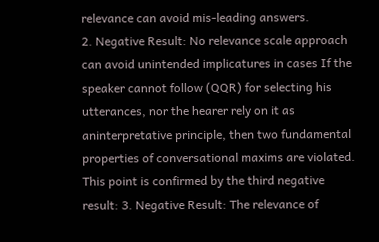relevance can avoid mis-leading answers.
2. Negative Result: No relevance scale approach can avoid unintended implicatures in cases If the speaker cannot follow (QQR) for selecting his utterances, nor the hearer rely on it as aninterpretative principle, then two fundamental properties of conversational maxims are violated.
This point is confirmed by the third negative result: 3. Negative Result: The relevance of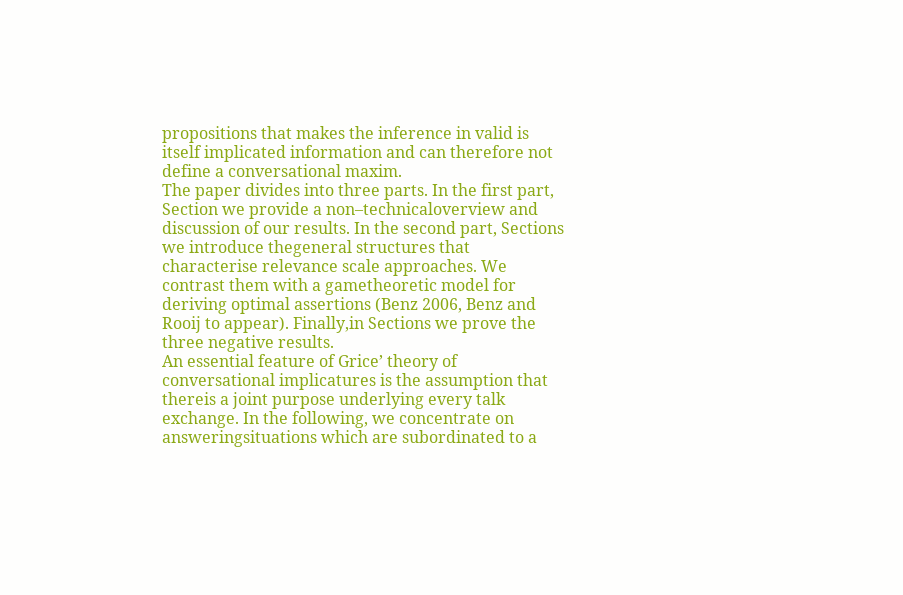propositions that makes the inference in valid is itself implicated information and can therefore not define a conversational maxim.
The paper divides into three parts. In the first part, Section we provide a non–technicaloverview and discussion of our results. In the second part, Sections we introduce thegeneral structures that characterise relevance scale approaches. We contrast them with a gametheoretic model for deriving optimal assertions (Benz 2006, Benz and Rooij to appear). Finally,in Sections we prove the three negative results.
An essential feature of Grice’ theory of conversational implicatures is the assumption that thereis a joint purpose underlying every talk exchange. In the following, we concentrate on answeringsituations which are subordinated to a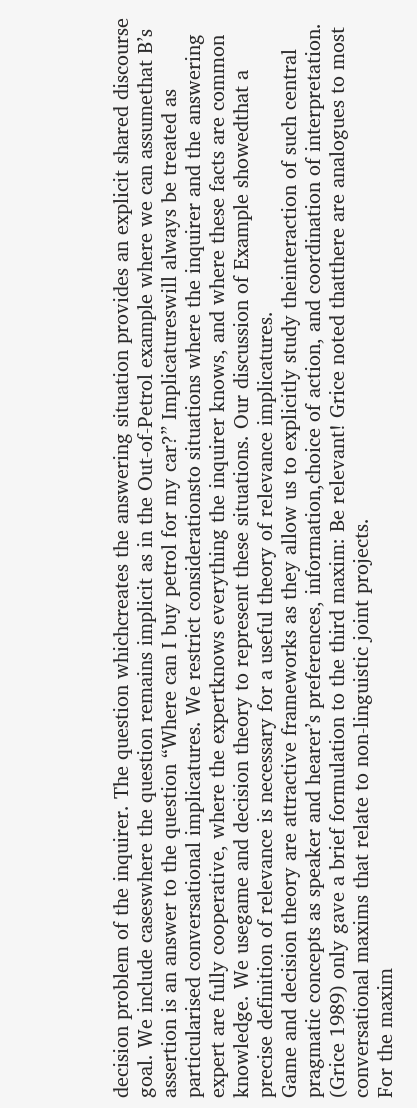decision problem of the inquirer. The question whichcreates the answering situation provides an explicit shared discourse goal. We include caseswhere the question remains implicit as in the Out-of-Petrol example where we can assumethat B’s assertion is an answer to the question “Where can I buy petrol for my car?” Implicatureswill always be treated as particularised conversational implicatures. We restrict considerationsto situations where the inquirer and the answering expert are fully cooperative, where the expertknows everything the inquirer knows, and where these facts are common knowledge. We usegame and decision theory to represent these situations. Our discussion of Example showedthat a precise definition of relevance is necessary for a useful theory of relevance implicatures.
Game and decision theory are attractive frameworks as they allow us to explicitly study theinteraction of such central pragmatic concepts as speaker and hearer’s preferences, information,choice of action, and coordination of interpretation.
(Grice 1989) only gave a brief formulation to the third maxim: Be relevant! Grice noted thatthere are analogues to most conversational maxims that relate to non-linguistic joint projects.
For the maxim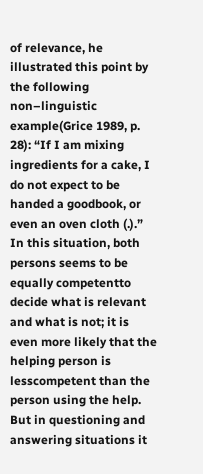of relevance, he illustrated this point by the following non–linguistic example(Grice 1989, p. 28): “If I am mixing ingredients for a cake, I do not expect to be handed a goodbook, or even an oven cloth (.).” In this situation, both persons seems to be equally competentto decide what is relevant and what is not; it is even more likely that the helping person is lesscompetent than the person using the help. But in questioning and answering situations it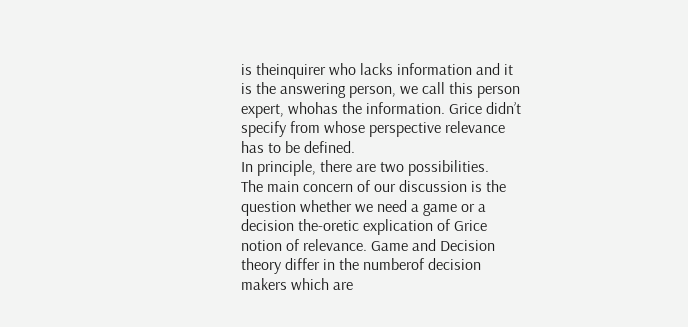is theinquirer who lacks information and it is the answering person, we call this person expert, whohas the information. Grice didn’t specify from whose perspective relevance has to be defined.
In principle, there are two possibilities.
The main concern of our discussion is the question whether we need a game or a decision the-oretic explication of Grice notion of relevance. Game and Decision theory differ in the numberof decision makers which are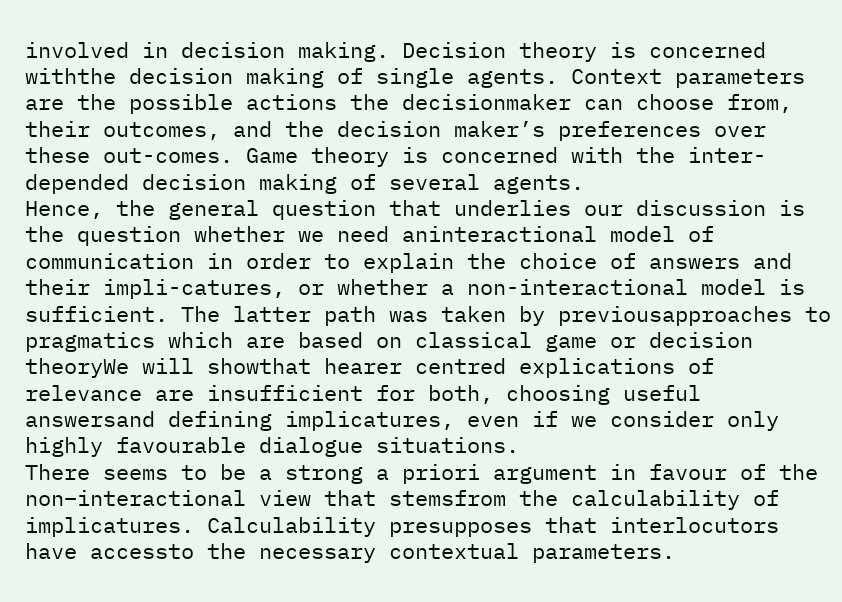involved in decision making. Decision theory is concerned withthe decision making of single agents. Context parameters are the possible actions the decisionmaker can choose from, their outcomes, and the decision maker’s preferences over these out-comes. Game theory is concerned with the inter-depended decision making of several agents.
Hence, the general question that underlies our discussion is the question whether we need aninteractional model of communication in order to explain the choice of answers and their impli-catures, or whether a non-interactional model is sufficient. The latter path was taken by previousapproaches to pragmatics which are based on classical game or decision theoryWe will showthat hearer centred explications of relevance are insufficient for both, choosing useful answersand defining implicatures, even if we consider only highly favourable dialogue situations.
There seems to be a strong a priori argument in favour of the non–interactional view that stemsfrom the calculability of implicatures. Calculability presupposes that interlocutors have accessto the necessary contextual parameters.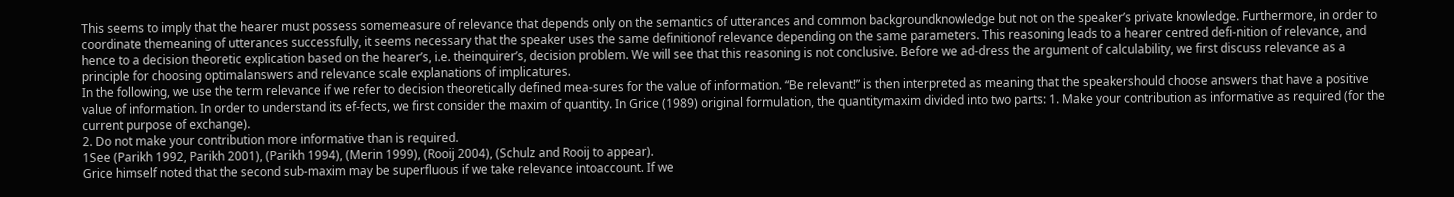This seems to imply that the hearer must possess somemeasure of relevance that depends only on the semantics of utterances and common backgroundknowledge but not on the speaker’s private knowledge. Furthermore, in order to coordinate themeaning of utterances successfully, it seems necessary that the speaker uses the same definitionof relevance depending on the same parameters. This reasoning leads to a hearer centred defi-nition of relevance, and hence to a decision theoretic explication based on the hearer’s, i.e. theinquirer’s, decision problem. We will see that this reasoning is not conclusive. Before we ad-dress the argument of calculability, we first discuss relevance as a principle for choosing optimalanswers and relevance scale explanations of implicatures.
In the following, we use the term relevance if we refer to decision theoretically defined mea-sures for the value of information. “Be relevant!” is then interpreted as meaning that the speakershould choose answers that have a positive value of information. In order to understand its ef-fects, we first consider the maxim of quantity. In Grice (1989) original formulation, the quantitymaxim divided into two parts: 1. Make your contribution as informative as required (for the current purpose of exchange).
2. Do not make your contribution more informative than is required.
1See (Parikh 1992, Parikh 2001), (Parikh 1994), (Merin 1999), (Rooij 2004), (Schulz and Rooij to appear).
Grice himself noted that the second sub-maxim may be superfluous if we take relevance intoaccount. If we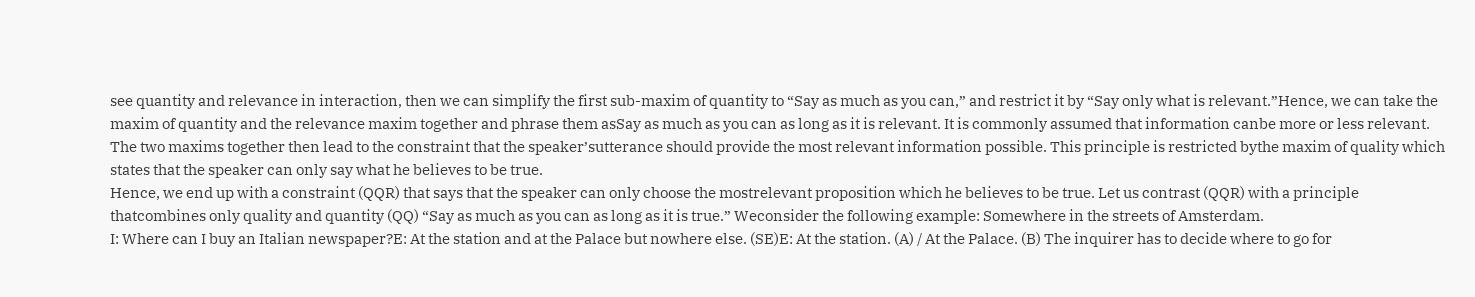see quantity and relevance in interaction, then we can simplify the first sub-maxim of quantity to “Say as much as you can,” and restrict it by “Say only what is relevant.”Hence, we can take the maxim of quantity and the relevance maxim together and phrase them asSay as much as you can as long as it is relevant. It is commonly assumed that information canbe more or less relevant. The two maxims together then lead to the constraint that the speaker’sutterance should provide the most relevant information possible. This principle is restricted bythe maxim of quality which states that the speaker can only say what he believes to be true.
Hence, we end up with a constraint (QQR) that says that the speaker can only choose the mostrelevant proposition which he believes to be true. Let us contrast (QQR) with a principle thatcombines only quality and quantity (QQ) “Say as much as you can as long as it is true.” Weconsider the following example: Somewhere in the streets of Amsterdam.
I: Where can I buy an Italian newspaper?E: At the station and at the Palace but nowhere else. (SE)E: At the station. (A) / At the Palace. (B) The inquirer has to decide where to go for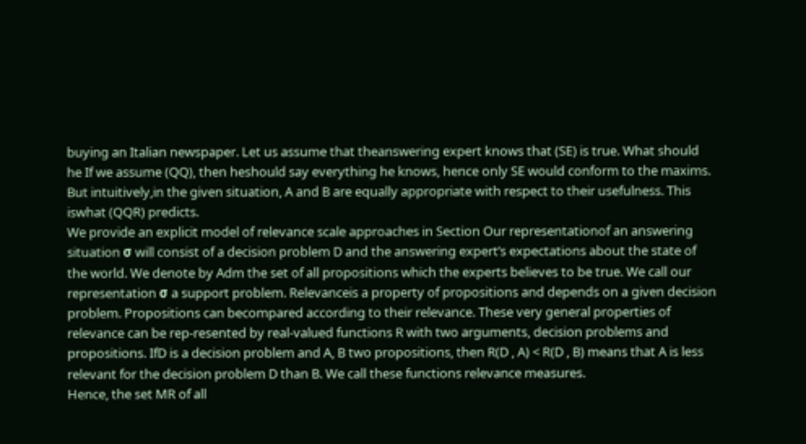buying an Italian newspaper. Let us assume that theanswering expert knows that (SE) is true. What should he If we assume (QQ), then heshould say everything he knows, hence only SE would conform to the maxims. But intuitively,in the given situation, A and B are equally appropriate with respect to their usefulness. This iswhat (QQR) predicts.
We provide an explicit model of relevance scale approaches in Section Our representationof an answering situation σ will consist of a decision problem D and the answering expert’s expectations about the state of the world. We denote by Adm the set of all propositions which the experts believes to be true. We call our representation σ a support problem. Relevanceis a property of propositions and depends on a given decision problem. Propositions can becompared according to their relevance. These very general properties of relevance can be rep-resented by real-valued functions R with two arguments, decision problems and propositions. IfD is a decision problem and A, B two propositions, then R(D , A) < R(D , B) means that A is less relevant for the decision problem D than B. We call these functions relevance measures.
Hence, the set MR of all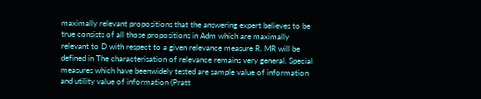maximally relevant propositions that the answering expert believes to be true consists of all those propositions in Adm which are maximally relevant to D with respect to a given relevance measure R. MR will be defined in The characterisation of relevance remains very general. Special measures which have beenwidely tested are sample value of information and utility value of information (Pratt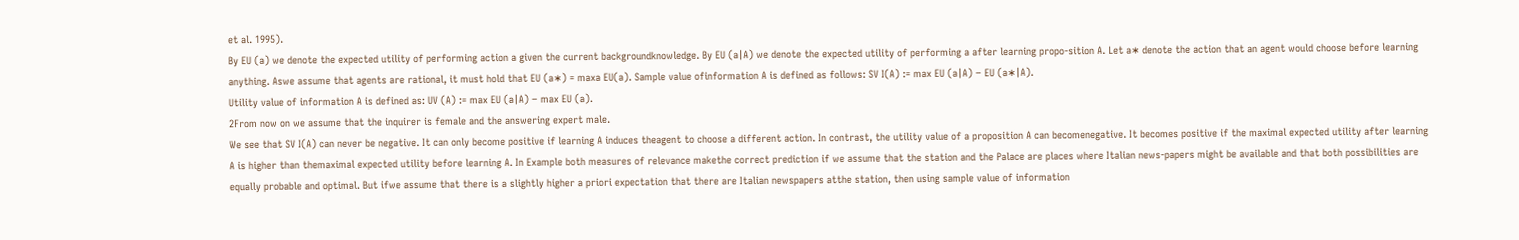et al. 1995).
By EU (a) we denote the expected utility of performing action a given the current backgroundknowledge. By EU (a|A) we denote the expected utility of performing a after learning propo-sition A. Let a∗ denote the action that an agent would choose before learning anything. Aswe assume that agents are rational, it must hold that EU (a∗) = maxa EU(a). Sample value ofinformation A is defined as follows: SV I(A) := max EU (a|A) − EU (a∗|A).
Utility value of information A is defined as: UV (A) := max EU (a|A) − max EU (a).
2From now on we assume that the inquirer is female and the answering expert male.
We see that SV I(A) can never be negative. It can only become positive if learning A induces theagent to choose a different action. In contrast, the utility value of a proposition A can becomenegative. It becomes positive if the maximal expected utility after learning A is higher than themaximal expected utility before learning A. In Example both measures of relevance makethe correct prediction if we assume that the station and the Palace are places where Italian news-papers might be available and that both possibilities are equally probable and optimal. But ifwe assume that there is a slightly higher a priori expectation that there are Italian newspapers atthe station, then using sample value of information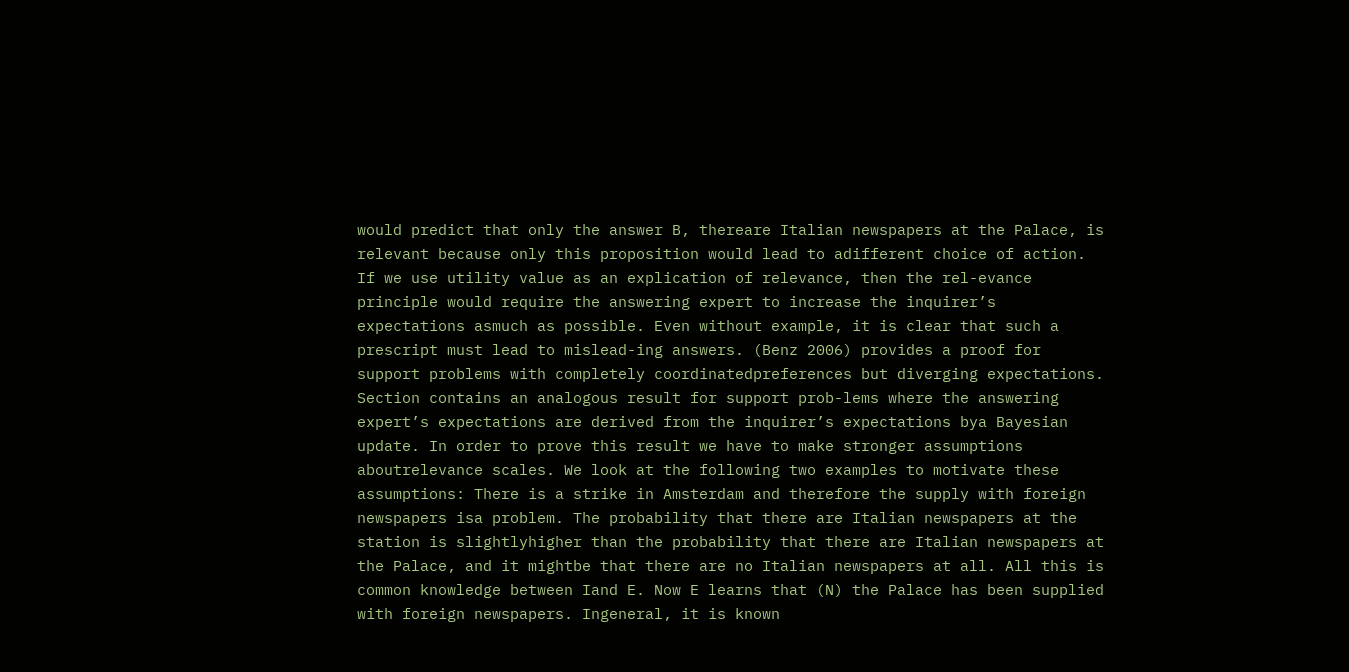would predict that only the answer B, thereare Italian newspapers at the Palace, is relevant because only this proposition would lead to adifferent choice of action. If we use utility value as an explication of relevance, then the rel-evance principle would require the answering expert to increase the inquirer’s expectations asmuch as possible. Even without example, it is clear that such a prescript must lead to mislead-ing answers. (Benz 2006) provides a proof for support problems with completely coordinatedpreferences but diverging expectations. Section contains an analogous result for support prob-lems where the answering expert’s expectations are derived from the inquirer’s expectations bya Bayesian update. In order to prove this result we have to make stronger assumptions aboutrelevance scales. We look at the following two examples to motivate these assumptions: There is a strike in Amsterdam and therefore the supply with foreign newspapers isa problem. The probability that there are Italian newspapers at the station is slightlyhigher than the probability that there are Italian newspapers at the Palace, and it mightbe that there are no Italian newspapers at all. All this is common knowledge between Iand E. Now E learns that (N) the Palace has been supplied with foreign newspapers. Ingeneral, it is known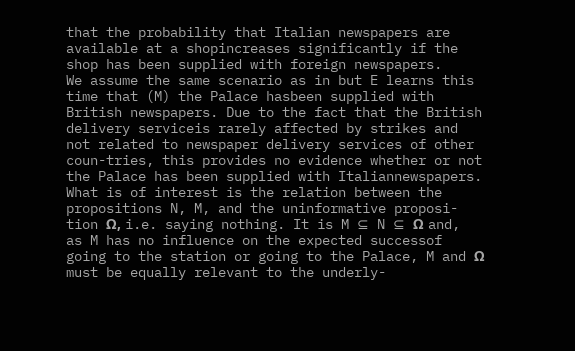that the probability that Italian newspapers are available at a shopincreases significantly if the shop has been supplied with foreign newspapers.
We assume the same scenario as in but E learns this time that (M) the Palace hasbeen supplied with British newspapers. Due to the fact that the British delivery serviceis rarely affected by strikes and not related to newspaper delivery services of other coun-tries, this provides no evidence whether or not the Palace has been supplied with Italiannewspapers.
What is of interest is the relation between the propositions N, M, and the uninformative proposi-tion Ω, i.e. saying nothing. It is M ⊆ N ⊆ Ω and, as M has no influence on the expected successof going to the station or going to the Palace, M and Ω must be equally relevant to the underly-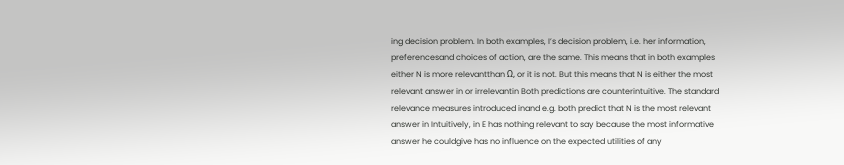ing decision problem. In both examples, I’s decision problem, i.e. her information, preferencesand choices of action, are the same. This means that in both examples either N is more relevantthan Ω, or it is not. But this means that N is either the most relevant answer in or irrelevantin Both predictions are counterintuitive. The standard relevance measures introduced inand e.g. both predict that N is the most relevant answer in Intuitively, in E has nothing relevant to say because the most informative answer he couldgive has no influence on the expected utilities of any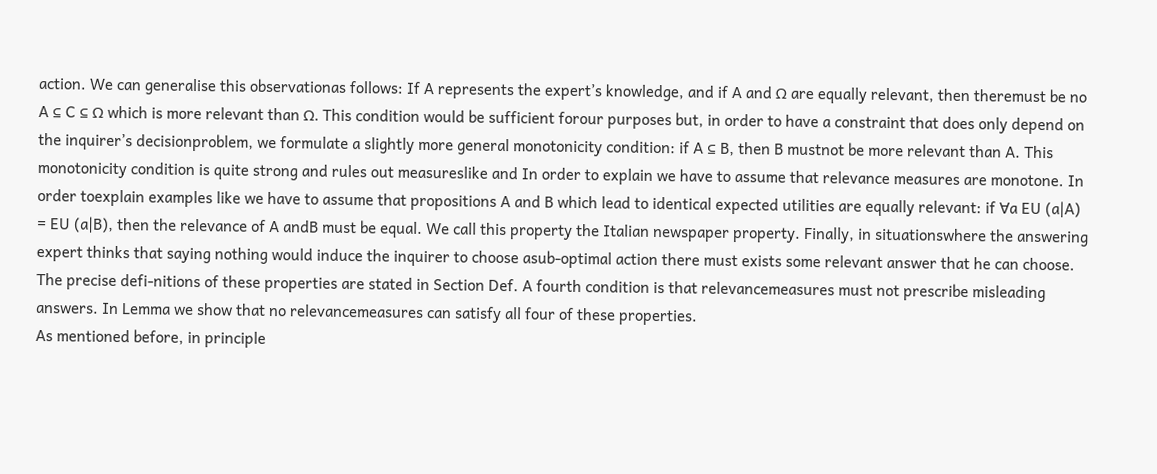action. We can generalise this observationas follows: If A represents the expert’s knowledge, and if A and Ω are equally relevant, then theremust be no A ⊆ C ⊆ Ω which is more relevant than Ω. This condition would be sufficient forour purposes but, in order to have a constraint that does only depend on the inquirer’s decisionproblem, we formulate a slightly more general monotonicity condition: if A ⊆ B, then B mustnot be more relevant than A. This monotonicity condition is quite strong and rules out measureslike and In order to explain we have to assume that relevance measures are monotone. In order toexplain examples like we have to assume that propositions A and B which lead to identical expected utilities are equally relevant: if ∀a EU (a|A) = EU (a|B), then the relevance of A andB must be equal. We call this property the Italian newspaper property. Finally, in situationswhere the answering expert thinks that saying nothing would induce the inquirer to choose asub-optimal action there must exists some relevant answer that he can choose. The precise defi-nitions of these properties are stated in Section Def. A fourth condition is that relevancemeasures must not prescribe misleading answers. In Lemma we show that no relevancemeasures can satisfy all four of these properties.
As mentioned before, in principle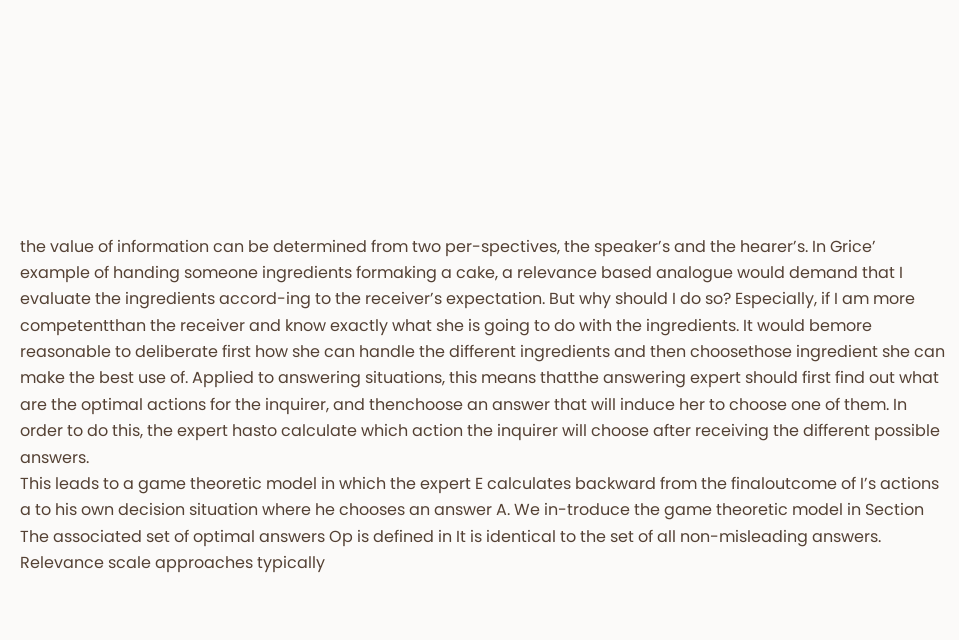the value of information can be determined from two per-spectives, the speaker’s and the hearer’s. In Grice’ example of handing someone ingredients formaking a cake, a relevance based analogue would demand that I evaluate the ingredients accord-ing to the receiver’s expectation. But why should I do so? Especially, if I am more competentthan the receiver and know exactly what she is going to do with the ingredients. It would bemore reasonable to deliberate first how she can handle the different ingredients and then choosethose ingredient she can make the best use of. Applied to answering situations, this means thatthe answering expert should first find out what are the optimal actions for the inquirer, and thenchoose an answer that will induce her to choose one of them. In order to do this, the expert hasto calculate which action the inquirer will choose after receiving the different possible answers.
This leads to a game theoretic model in which the expert E calculates backward from the finaloutcome of I’s actions a to his own decision situation where he chooses an answer A. We in-troduce the game theoretic model in Section The associated set of optimal answers Op is defined in It is identical to the set of all non-misleading answers.
Relevance scale approaches typically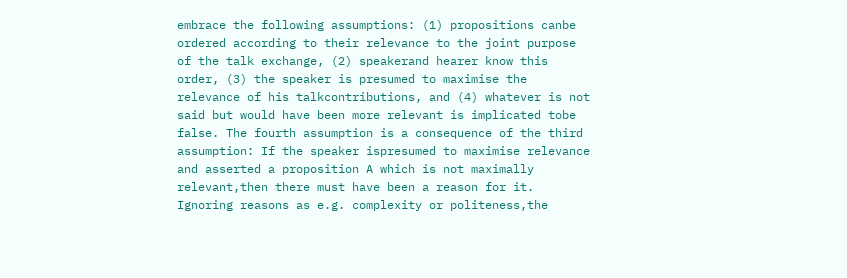embrace the following assumptions: (1) propositions canbe ordered according to their relevance to the joint purpose of the talk exchange, (2) speakerand hearer know this order, (3) the speaker is presumed to maximise the relevance of his talkcontributions, and (4) whatever is not said but would have been more relevant is implicated tobe false. The fourth assumption is a consequence of the third assumption: If the speaker ispresumed to maximise relevance and asserted a proposition A which is not maximally relevant,then there must have been a reason for it. Ignoring reasons as e.g. complexity or politeness,the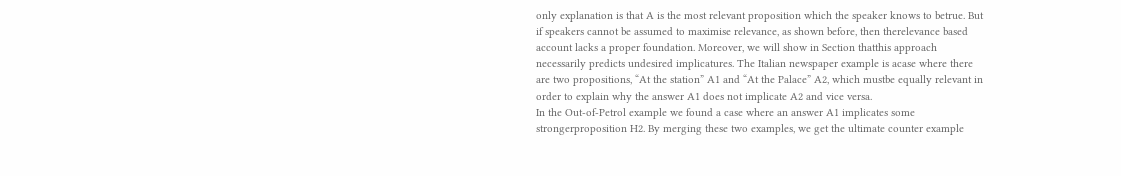only explanation is that A is the most relevant proposition which the speaker knows to betrue. But if speakers cannot be assumed to maximise relevance, as shown before, then therelevance based account lacks a proper foundation. Moreover, we will show in Section thatthis approach necessarily predicts undesired implicatures. The Italian newspaper example is acase where there are two propositions, “At the station” A1 and “At the Palace” A2, which mustbe equally relevant in order to explain why the answer A1 does not implicate A2 and vice versa.
In the Out-of-Petrol example we found a case where an answer A1 implicates some strongerproposition H2. By merging these two examples, we get the ultimate counter example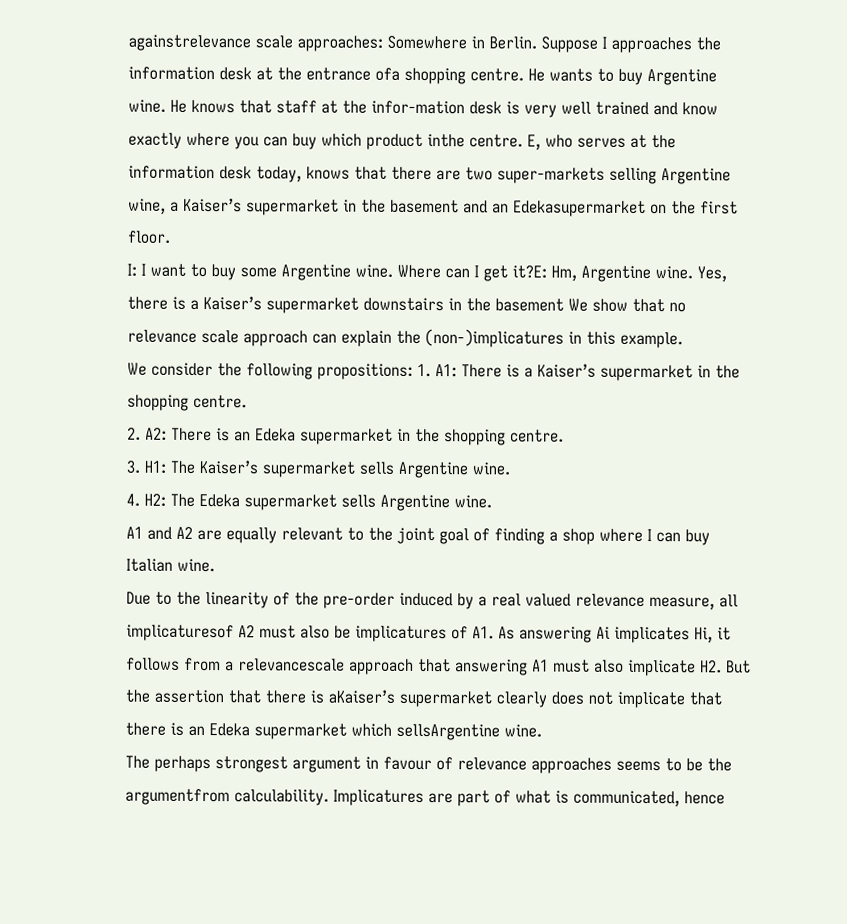againstrelevance scale approaches: Somewhere in Berlin. Suppose I approaches the information desk at the entrance ofa shopping centre. He wants to buy Argentine wine. He knows that staff at the infor-mation desk is very well trained and know exactly where you can buy which product inthe centre. E, who serves at the information desk today, knows that there are two super-markets selling Argentine wine, a Kaiser’s supermarket in the basement and an Edekasupermarket on the first floor.
I: I want to buy some Argentine wine. Where can I get it?E: Hm, Argentine wine. Yes, there is a Kaiser’s supermarket downstairs in the basement We show that no relevance scale approach can explain the (non-)implicatures in this example.
We consider the following propositions: 1. A1: There is a Kaiser’s supermarket in the shopping centre.
2. A2: There is an Edeka supermarket in the shopping centre.
3. H1: The Kaiser’s supermarket sells Argentine wine.
4. H2: The Edeka supermarket sells Argentine wine.
A1 and A2 are equally relevant to the joint goal of finding a shop where I can buy Italian wine.
Due to the linearity of the pre-order induced by a real valued relevance measure, all implicaturesof A2 must also be implicatures of A1. As answering Ai implicates Hi, it follows from a relevancescale approach that answering A1 must also implicate H2. But the assertion that there is aKaiser’s supermarket clearly does not implicate that there is an Edeka supermarket which sellsArgentine wine.
The perhaps strongest argument in favour of relevance approaches seems to be the argumentfrom calculability. Implicatures are part of what is communicated, hence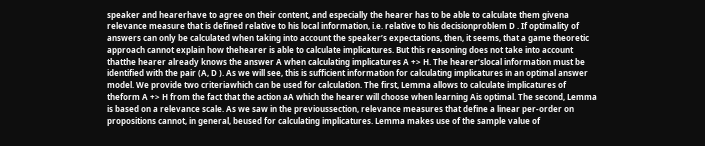speaker and hearerhave to agree on their content, and especially the hearer has to be able to calculate them givena relevance measure that is defined relative to his local information, i.e. relative to his decisionproblem D . If optimality of answers can only be calculated when taking into account the speaker’s expectations, then, it seems, that a game theoretic approach cannot explain how thehearer is able to calculate implicatures. But this reasoning does not take into account thatthe hearer already knows the answer A when calculating implicatures A +> H. The hearer’slocal information must be identified with the pair (A, D ). As we will see, this is sufficient information for calculating implicatures in an optimal answer model. We provide two criteriawhich can be used for calculation. The first, Lemma allows to calculate implicatures of theform A +> H from the fact that the action aA which the hearer will choose when learning Ais optimal. The second, Lemma is based on a relevance scale. As we saw in the previoussection, relevance measures that define a linear per-order on propositions cannot, in general, beused for calculating implicatures. Lemma makes use of the sample value of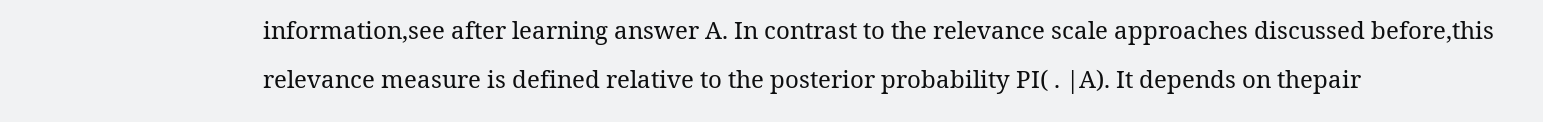information,see after learning answer A. In contrast to the relevance scale approaches discussed before,this relevance measure is defined relative to the posterior probability PI( . |A). It depends on thepair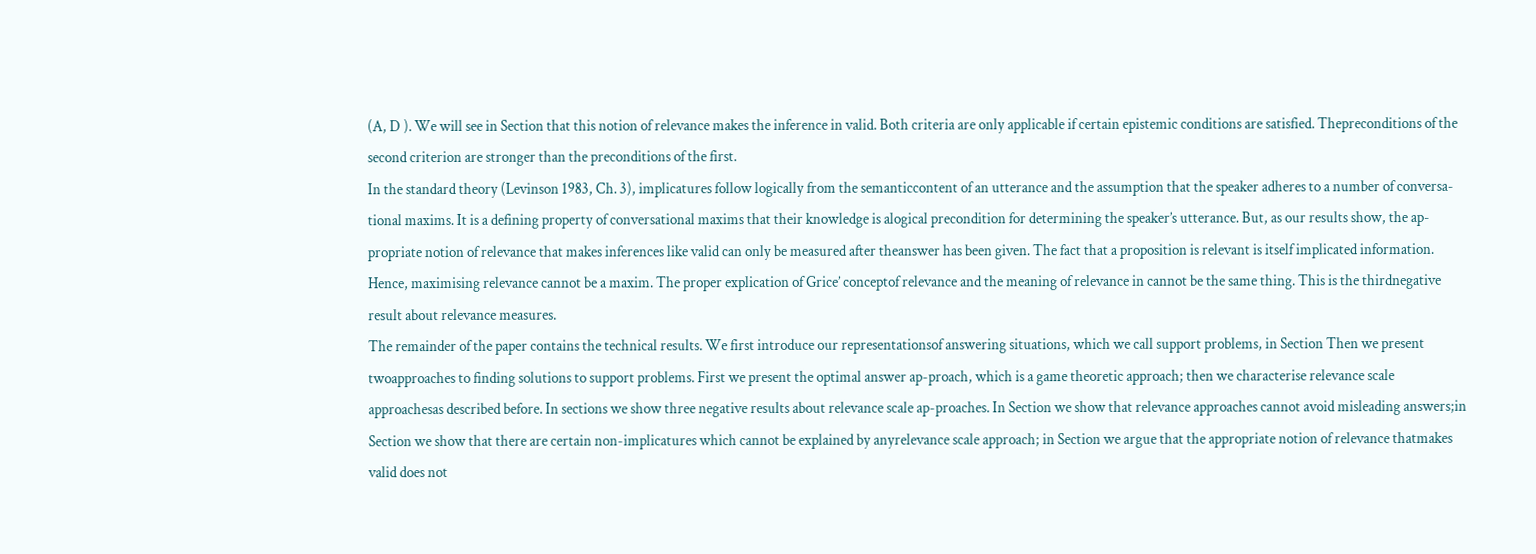(A, D ). We will see in Section that this notion of relevance makes the inference in valid. Both criteria are only applicable if certain epistemic conditions are satisfied. Thepreconditions of the second criterion are stronger than the preconditions of the first.
In the standard theory (Levinson 1983, Ch. 3), implicatures follow logically from the semanticcontent of an utterance and the assumption that the speaker adheres to a number of conversa-tional maxims. It is a defining property of conversational maxims that their knowledge is alogical precondition for determining the speaker’s utterance. But, as our results show, the ap-propriate notion of relevance that makes inferences like valid can only be measured after theanswer has been given. The fact that a proposition is relevant is itself implicated information.
Hence, maximising relevance cannot be a maxim. The proper explication of Grice’ conceptof relevance and the meaning of relevance in cannot be the same thing. This is the thirdnegative result about relevance measures.
The remainder of the paper contains the technical results. We first introduce our representationsof answering situations, which we call support problems, in Section Then we present twoapproaches to finding solutions to support problems. First we present the optimal answer ap-proach, which is a game theoretic approach; then we characterise relevance scale approachesas described before. In sections we show three negative results about relevance scale ap-proaches. In Section we show that relevance approaches cannot avoid misleading answers;in Section we show that there are certain non-implicatures which cannot be explained by anyrelevance scale approach; in Section we argue that the appropriate notion of relevance thatmakes valid does not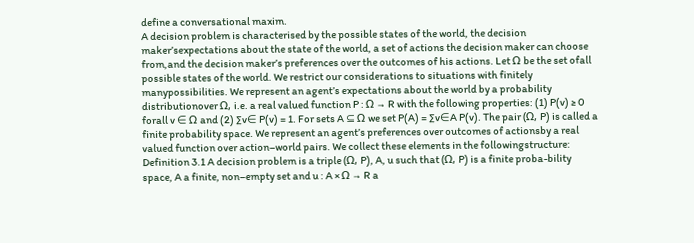define a conversational maxim.
A decision problem is characterised by the possible states of the world, the decision maker’sexpectations about the state of the world, a set of actions the decision maker can choose from,and the decision maker’s preferences over the outcomes of his actions. Let Ω be the set ofall possible states of the world. We restrict our considerations to situations with finitely manypossibilities. We represent an agent’s expectations about the world by a probability distributionover Ω, i.e. a real valued function P : Ω → R with the following properties: (1) P(v) ≥ 0 forall v ∈ Ω and (2) ∑v∈ P(v) = 1. For sets A ⊆ Ω we set P(A) = ∑v∈A P(v). The pair (Ω, P) is called a finite probability space. We represent an agent’s preferences over outcomes of actionsby a real valued function over action–world pairs. We collect these elements in the followingstructure: Definition 3.1 A decision problem is a triple (Ω, P), A, u such that (Ω, P) is a finite proba-bility space, A a finite, non–empty set and u : A × Ω → R a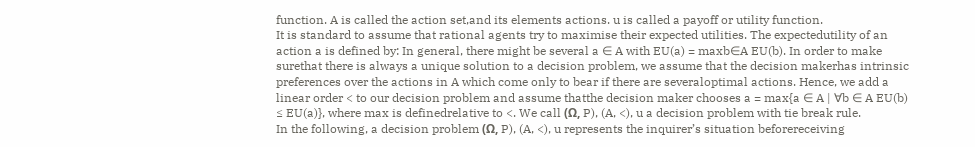function. A is called the action set,and its elements actions. u is called a payoff or utility function.
It is standard to assume that rational agents try to maximise their expected utilities. The expectedutility of an action a is defined by: In general, there might be several a ∈ A with EU(a) = maxb∈A EU(b). In order to make surethat there is always a unique solution to a decision problem, we assume that the decision makerhas intrinsic preferences over the actions in A which come only to bear if there are severaloptimal actions. Hence, we add a linear order < to our decision problem and assume thatthe decision maker chooses a = max{a ∈ A | ∀b ∈ A EU(b) ≤ EU(a)}, where max is definedrelative to <. We call (Ω, P), (A, <), u a decision problem with tie break rule.
In the following, a decision problem (Ω, P), (A, <), u represents the inquirer’s situation beforereceiving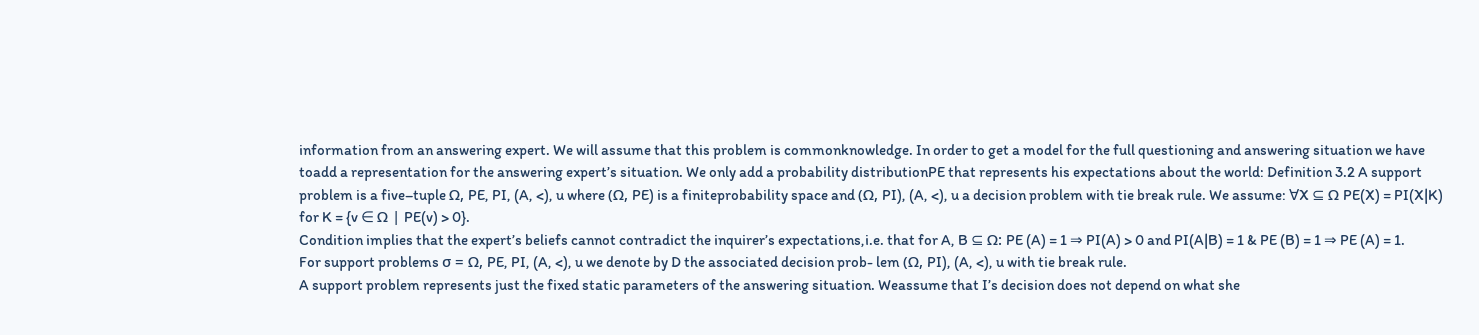information from an answering expert. We will assume that this problem is commonknowledge. In order to get a model for the full questioning and answering situation we have toadd a representation for the answering expert’s situation. We only add a probability distributionPE that represents his expectations about the world: Definition 3.2 A support problem is a five–tuple Ω, PE, PI, (A, <), u where (Ω, PE) is a finiteprobability space and (Ω, PI), (A, <), u a decision problem with tie break rule. We assume: ∀X ⊆ Ω PE(X) = PI(X|K) for K = {v ∈ Ω | PE(v) > 0}.
Condition implies that the expert’s beliefs cannot contradict the inquirer’s expectations,i.e. that for A, B ⊆ Ω: PE (A) = 1 ⇒ PI(A) > 0 and PI(A|B) = 1 & PE (B) = 1 ⇒ PE (A) = 1.
For support problems σ = Ω, PE, PI, (A, <), u we denote by D the associated decision prob- lem (Ω, PI), (A, <), u with tie break rule.
A support problem represents just the fixed static parameters of the answering situation. Weassume that I’s decision does not depend on what she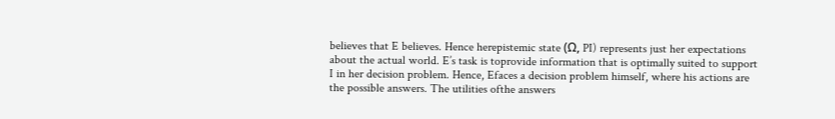believes that E believes. Hence herepistemic state (Ω, PI) represents just her expectations about the actual world. E’s task is toprovide information that is optimally suited to support I in her decision problem. Hence, Efaces a decision problem himself, where his actions are the possible answers. The utilities ofthe answers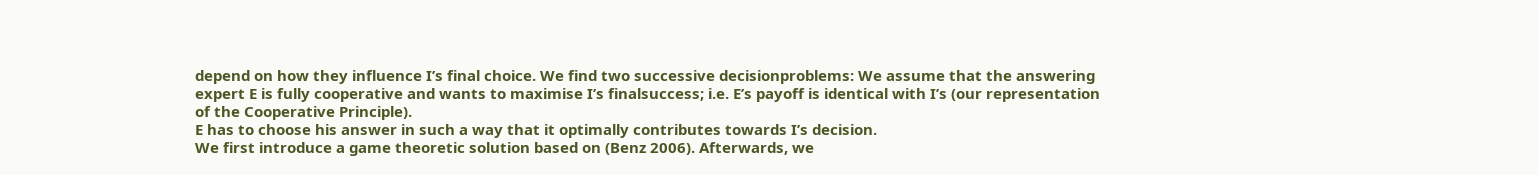depend on how they influence I’s final choice. We find two successive decisionproblems: We assume that the answering expert E is fully cooperative and wants to maximise I’s finalsuccess; i.e. E’s payoff is identical with I’s (our representation of the Cooperative Principle).
E has to choose his answer in such a way that it optimally contributes towards I’s decision.
We first introduce a game theoretic solution based on (Benz 2006). Afterwards, we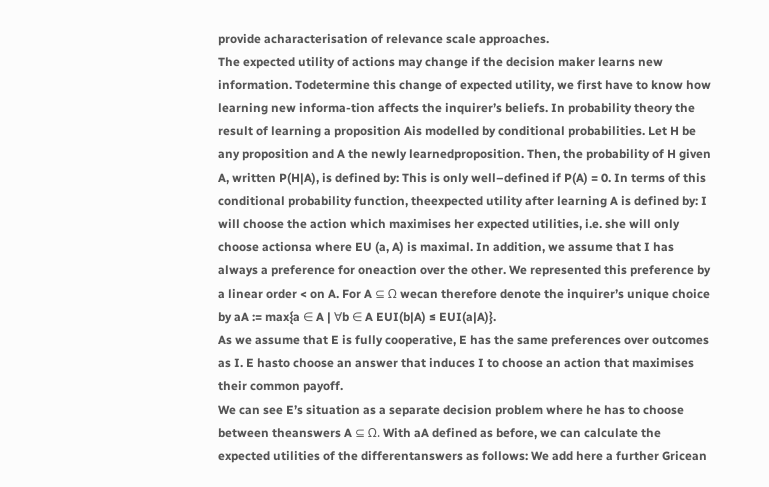provide acharacterisation of relevance scale approaches.
The expected utility of actions may change if the decision maker learns new information. Todetermine this change of expected utility, we first have to know how learning new informa-tion affects the inquirer’s beliefs. In probability theory the result of learning a proposition Ais modelled by conditional probabilities. Let H be any proposition and A the newly learnedproposition. Then, the probability of H given A, written P(H|A), is defined by: This is only well–defined if P(A) = 0. In terms of this conditional probability function, theexpected utility after learning A is defined by: I will choose the action which maximises her expected utilities, i.e. she will only choose actionsa where EU (a, A) is maximal. In addition, we assume that I has always a preference for oneaction over the other. We represented this preference by a linear order < on A. For A ⊆ Ω wecan therefore denote the inquirer’s unique choice by aA := max{a ∈ A | ∀b ∈ A EUI(b|A) ≤ EUI(a|A)}.
As we assume that E is fully cooperative, E has the same preferences over outcomes as I. E hasto choose an answer that induces I to choose an action that maximises their common payoff.
We can see E’s situation as a separate decision problem where he has to choose between theanswers A ⊆ Ω. With aA defined as before, we can calculate the expected utilities of the differentanswers as follows: We add here a further Gricean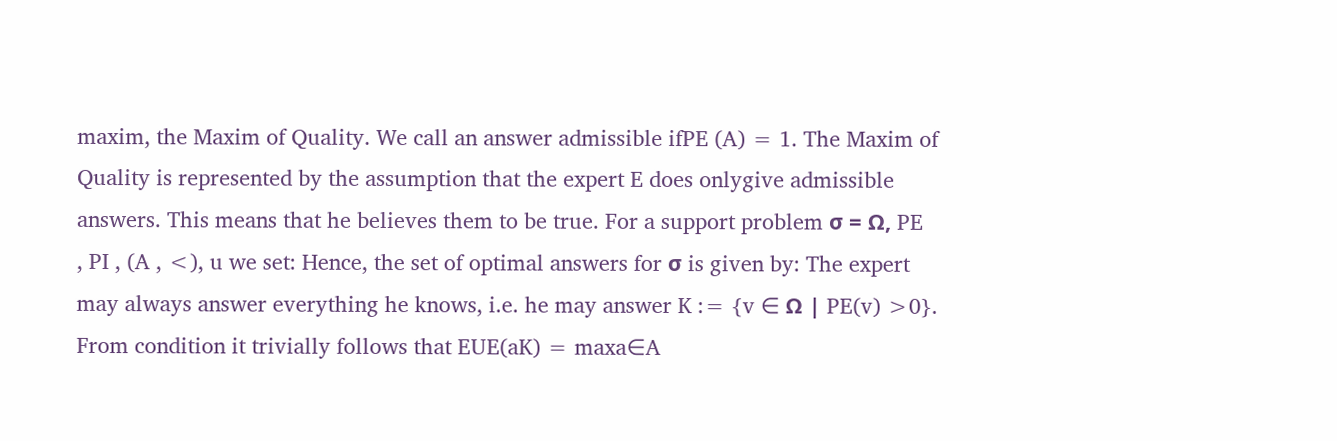maxim, the Maxim of Quality. We call an answer admissible ifPE (A) = 1. The Maxim of Quality is represented by the assumption that the expert E does onlygive admissible answers. This means that he believes them to be true. For a support problem σ = Ω, PE , PI , (A , <), u we set: Hence, the set of optimal answers for σ is given by: The expert may always answer everything he knows, i.e. he may answer K := {v ∈ Ω | PE(v) >0}. From condition it trivially follows that EUE(aK) = maxa∈A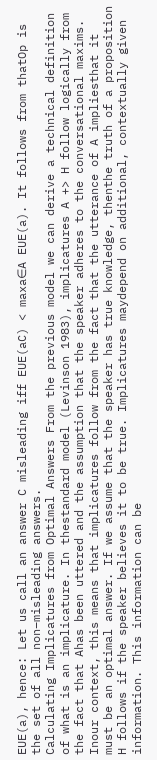EUE(a), hence: Let us call an answer C misleading iff EUE(aC) < maxa∈A EUE(a). It follows from thatOp is the set of all non–misleading answers.
Calculating Implicatures from Optimal Answers From the previous model we can derive a technical definition of what is an implicature. In thestandard model (Levinson 1983), implicatures A +> H follow logically from the fact that Ahas been uttered and the assumption that the speaker adheres to the conversational maxims. Inour context, this means that implicatures follow from the fact that the utterance of A impliesthat it must be an optimal answer. If we assume that the speaker has true knowledge, thenthe truth of a proposition H follows if the speaker believes it to be true. Implicatures maydepend on additional, contextually given information. This information can be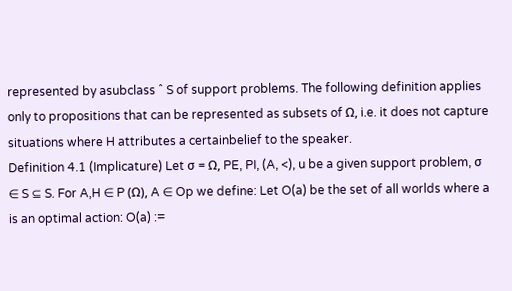represented by asubclass ˆ S of support problems. The following definition applies only to propositions that can be represented as subsets of Ω, i.e. it does not capture situations where H attributes a certainbelief to the speaker.
Definition 4.1 (Implicature) Let σ = Ω, PE, PI, (A, <), u be a given support problem, σ ∈ S ⊆ S. For A,H ∈ P (Ω), A ∈ Op we define: Let O(a) be the set of all worlds where a is an optimal action: O(a) :=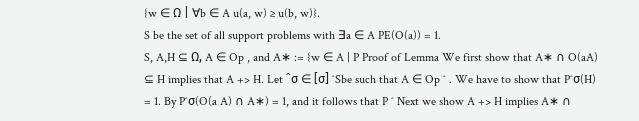{w ∈ Ω | ∀b ∈ A u(a, w) ≥ u(b, w)}.
S be the set of all support problems with ∃a ∈ A PE(O(a)) = 1.
S, A,H ⊆ Ω, A ∈ Op , and A∗ := {w ∈ A | P Proof of Lemma We first show that A∗ ∩ O(aA) ⊆ H implies that A +> H. Let ˆσ ∈ [σ] ˆSbe such that A ∈ Op ˆ . We have to show that Pˆσ(H) = 1. By Pˆσ(O(a A) ∩ A∗) = 1, and it follows that P ˆ Next we show A +> H implies A∗ ∩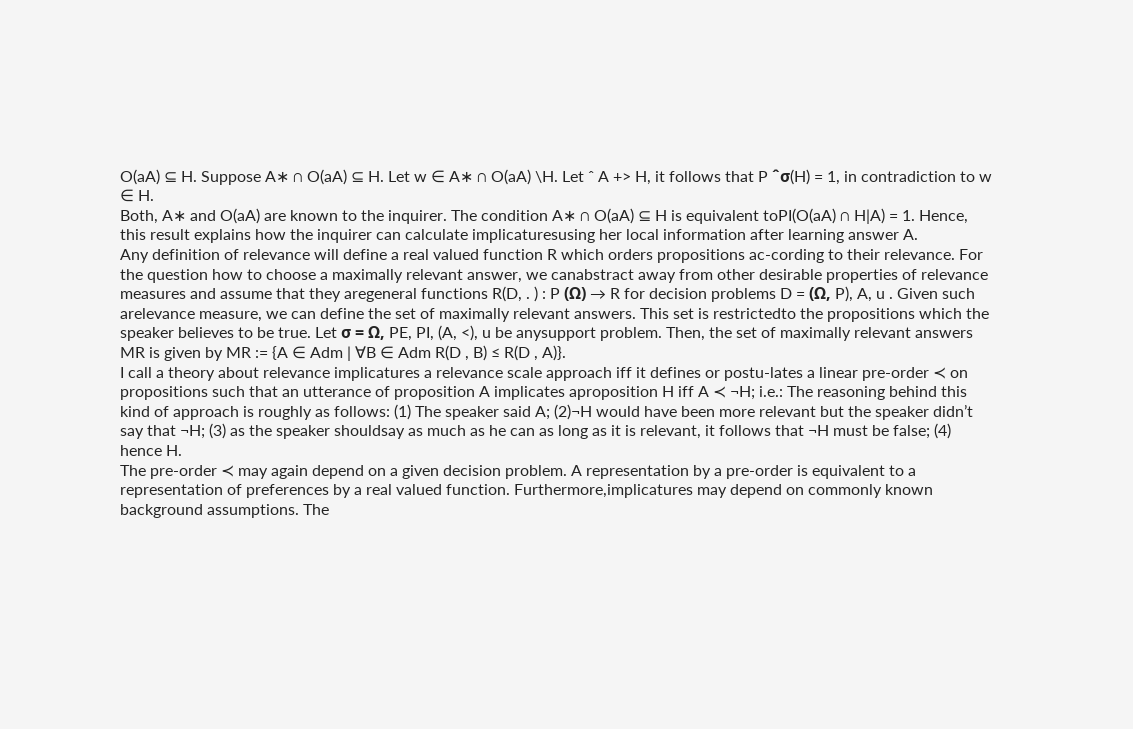O(aA) ⊆ H. Suppose A∗ ∩ O(aA) ⊆ H. Let w ∈ A∗ ∩ O(aA) \H. Let ˆ A +> H, it follows that P ˆσ(H) = 1, in contradiction to w ∈ H.
Both, A∗ and O(aA) are known to the inquirer. The condition A∗ ∩ O(aA) ⊆ H is equivalent toPI(O(aA) ∩ H|A) = 1. Hence, this result explains how the inquirer can calculate implicaturesusing her local information after learning answer A.
Any definition of relevance will define a real valued function R which orders propositions ac-cording to their relevance. For the question how to choose a maximally relevant answer, we canabstract away from other desirable properties of relevance measures and assume that they aregeneral functions R(D, . ) : P (Ω) → R for decision problems D = (Ω, P), A, u . Given such arelevance measure, we can define the set of maximally relevant answers. This set is restrictedto the propositions which the speaker believes to be true. Let σ = Ω, PE, PI, (A, <), u be anysupport problem. Then, the set of maximally relevant answers MR is given by MR := {A ∈ Adm | ∀B ∈ Adm R(D , B) ≤ R(D , A)}.
I call a theory about relevance implicatures a relevance scale approach iff it defines or postu-lates a linear pre-order ≺ on propositions such that an utterance of proposition A implicates aproposition H iff A ≺ ¬H; i.e.: The reasoning behind this kind of approach is roughly as follows: (1) The speaker said A; (2)¬H would have been more relevant but the speaker didn’t say that ¬H; (3) as the speaker shouldsay as much as he can as long as it is relevant, it follows that ¬H must be false; (4) hence H.
The pre-order ≺ may again depend on a given decision problem. A representation by a pre-order is equivalent to a representation of preferences by a real valued function. Furthermore,implicatures may depend on commonly known background assumptions. The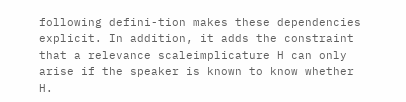following defini-tion makes these dependencies explicit. In addition, it adds the constraint that a relevance scaleimplicature H can only arise if the speaker is known to know whether H.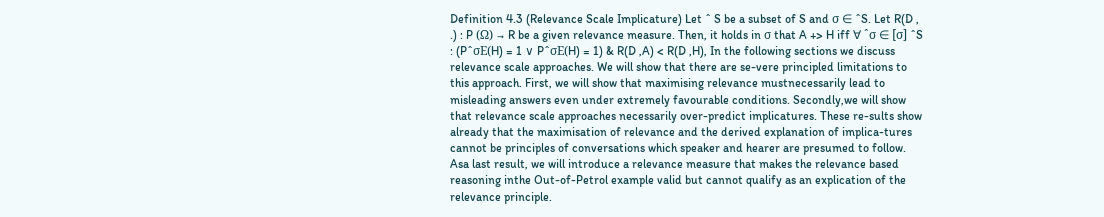Definition 4.3 (Relevance Scale Implicature) Let ˆ S be a subset of S and σ ∈ ˆS. Let R(D , .) : P (Ω) → R be a given relevance measure. Then, it holds in σ that A +> H iff ∀ ˆσ ∈ [σ] ˆS : (PˆσE(H) = 1 ∨ PˆσE(H) = 1) & R(D ,A) < R(D ,H), In the following sections we discuss relevance scale approaches. We will show that there are se-vere principled limitations to this approach. First, we will show that maximising relevance mustnecessarily lead to misleading answers even under extremely favourable conditions. Secondly,we will show that relevance scale approaches necessarily over-predict implicatures. These re-sults show already that the maximisation of relevance and the derived explanation of implica-tures cannot be principles of conversations which speaker and hearer are presumed to follow. Asa last result, we will introduce a relevance measure that makes the relevance based reasoning inthe Out-of-Petrol example valid but cannot qualify as an explication of the relevance principle.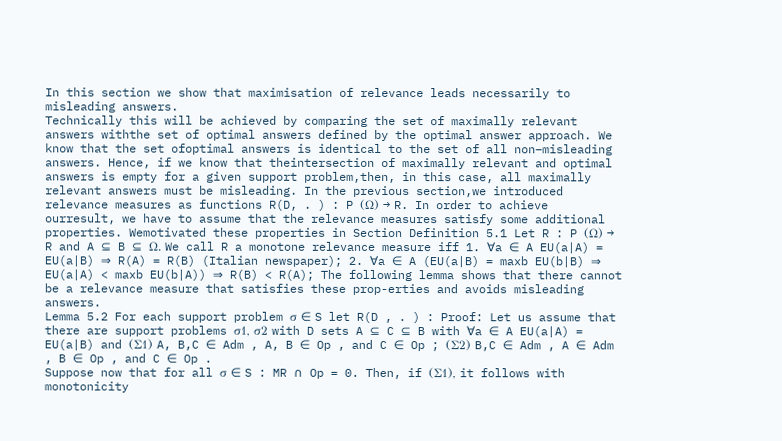In this section we show that maximisation of relevance leads necessarily to misleading answers.
Technically this will be achieved by comparing the set of maximally relevant answers withthe set of optimal answers defined by the optimal answer approach. We know that the set ofoptimal answers is identical to the set of all non–misleading answers. Hence, if we know that theintersection of maximally relevant and optimal answers is empty for a given support problem,then, in this case, all maximally relevant answers must be misleading. In the previous section,we introduced relevance measures as functions R(D, . ) : P (Ω) → R. In order to achieve ourresult, we have to assume that the relevance measures satisfy some additional properties. Wemotivated these properties in Section Definition 5.1 Let R : P (Ω) → R and A ⊆ B ⊆ Ω. We call R a monotone relevance measure iff 1. ∀a ∈ A EU(a|A) = EU(a|B) ⇒ R(A) = R(B) (Italian newspaper); 2. ∀a ∈ A (EU(a|B) = maxb EU(b|B) ⇒ EU(a|A) < maxb EU(b|A)) ⇒ R(B) < R(A); The following lemma shows that there cannot be a relevance measure that satisfies these prop-erties and avoids misleading answers.
Lemma 5.2 For each support problem σ ∈ S let R(D , . ) : Proof: Let us assume that there are support problems σ1, σ2 with D sets A ⊆ C ⊆ B with ∀a ∈ A EU(a|A) = EU(a|B) and (Σ1) A, B,C ∈ Adm , A, B ∈ Op , and C ∈ Op ; (Σ2) B,C ∈ Adm , A ∈ Adm , B ∈ Op , and C ∈ Op .
Suppose now that for all σ ∈ S : MR ∩ Op = 0. Then, if (Σ1), it follows with monotonicity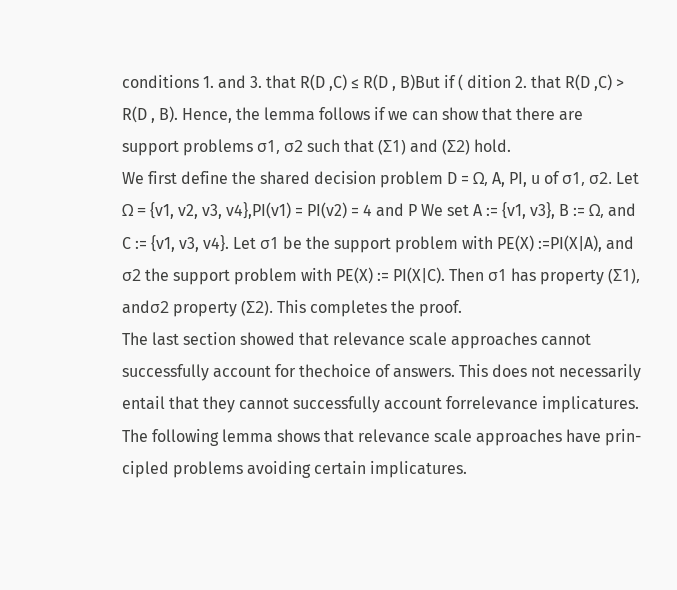conditions 1. and 3. that R(D ,C) ≤ R(D , B)But if ( dition 2. that R(D ,C) > R(D , B). Hence, the lemma follows if we can show that there are support problems σ1, σ2 such that (Σ1) and (Σ2) hold.
We first define the shared decision problem D = Ω, A, PI, u of σ1, σ2. Let Ω = {v1, v2, v3, v4},PI(v1) = PI(v2) = 4 and P We set A := {v1, v3}, B := Ω, and C := {v1, v3, v4}. Let σ1 be the support problem with PE(X) :=PI(X|A), and σ2 the support problem with PE(X) := PI(X|C). Then σ1 has property (Σ1), andσ2 property (Σ2). This completes the proof.
The last section showed that relevance scale approaches cannot successfully account for thechoice of answers. This does not necessarily entail that they cannot successfully account forrelevance implicatures. The following lemma shows that relevance scale approaches have prin-cipled problems avoiding certain implicatures.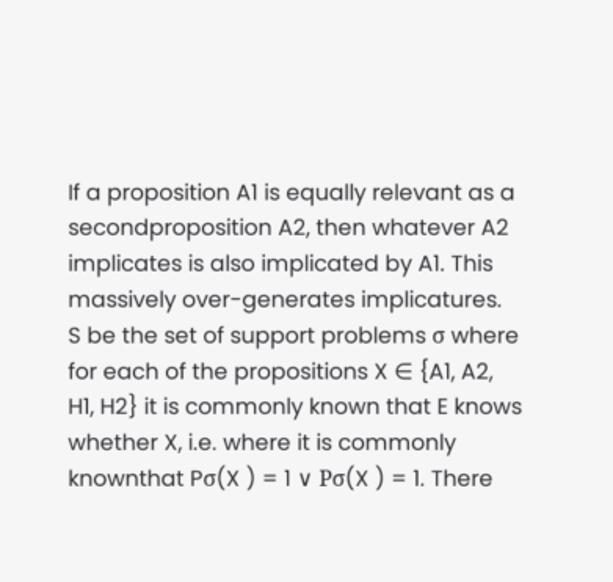If a proposition A1 is equally relevant as a secondproposition A2, then whatever A2 implicates is also implicated by A1. This massively over-generates implicatures.
S be the set of support problems σ where for each of the propositions X ∈ {A1, A2, H1, H2} it is commonly known that E knows whether X, i.e. where it is commonly knownthat Pσ(X ) = 1 ∨ Pσ(X ) = 1. There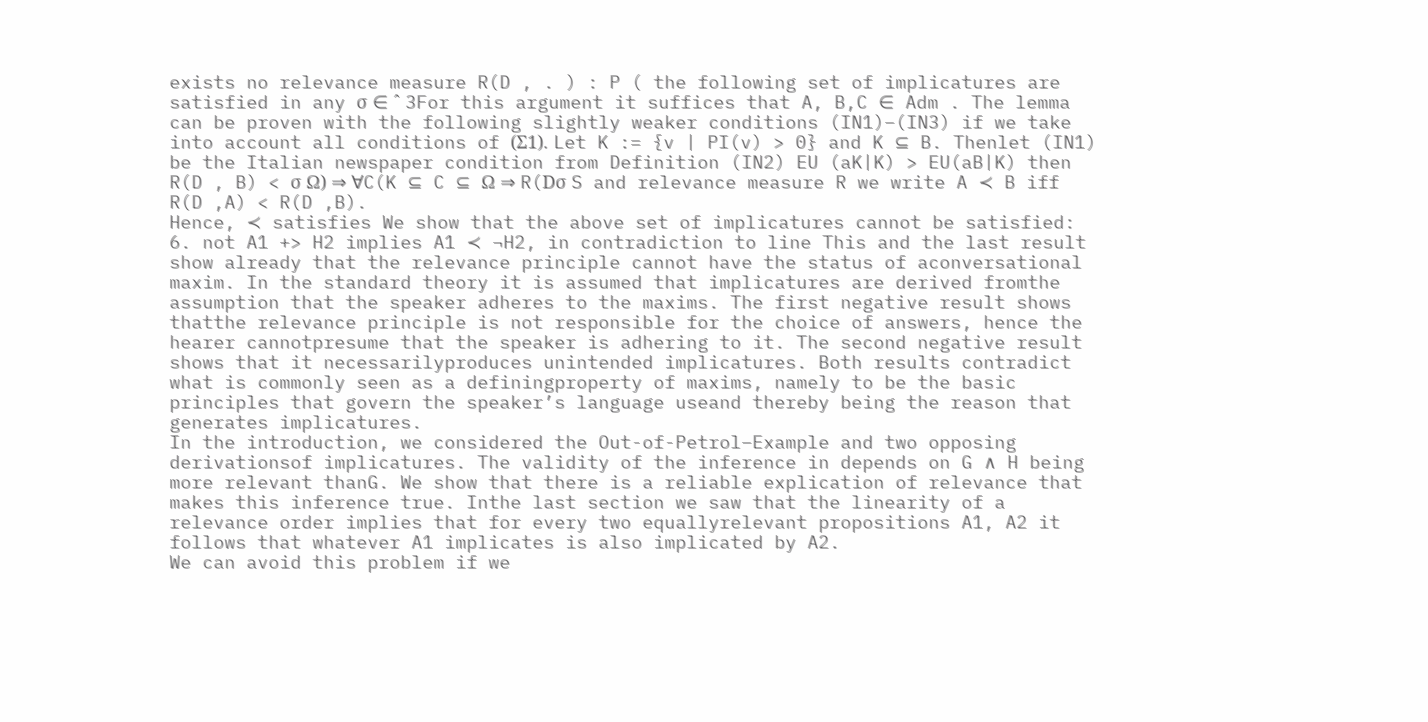exists no relevance measure R(D , . ) : P ( the following set of implicatures are satisfied in any σ ∈ ˆ 3For this argument it suffices that A, B,C ∈ Adm . The lemma can be proven with the following slightly weaker conditions (IN1)–(IN3) if we take into account all conditions of (Σ1). Let K := {v | PI(v) > 0} and K ⊆ B. Thenlet (IN1) be the Italian newspaper condition from Definition (IN2) EU (aK|K) > EU(aB|K) then R(D , B) < σ Ω) ⇒ ∀C(K ⊆ C ⊆ Ω ⇒ R(Dσ S and relevance measure R we write A ≺ B iff R(D ,A) < R(D ,B).
Hence, ≺ satisfies We show that the above set of implicatures cannot be satisfied: 6. not A1 +> H2 implies A1 ≺ ¬H2, in contradiction to line This and the last result show already that the relevance principle cannot have the status of aconversational maxim. In the standard theory it is assumed that implicatures are derived fromthe assumption that the speaker adheres to the maxims. The first negative result shows thatthe relevance principle is not responsible for the choice of answers, hence the hearer cannotpresume that the speaker is adhering to it. The second negative result shows that it necessarilyproduces unintended implicatures. Both results contradict what is commonly seen as a definingproperty of maxims, namely to be the basic principles that govern the speaker’s language useand thereby being the reason that generates implicatures.
In the introduction, we considered the Out-of-Petrol–Example and two opposing derivationsof implicatures. The validity of the inference in depends on G ∧ H being more relevant thanG. We show that there is a reliable explication of relevance that makes this inference true. Inthe last section we saw that the linearity of a relevance order implies that for every two equallyrelevant propositions A1, A2 it follows that whatever A1 implicates is also implicated by A2.
We can avoid this problem if we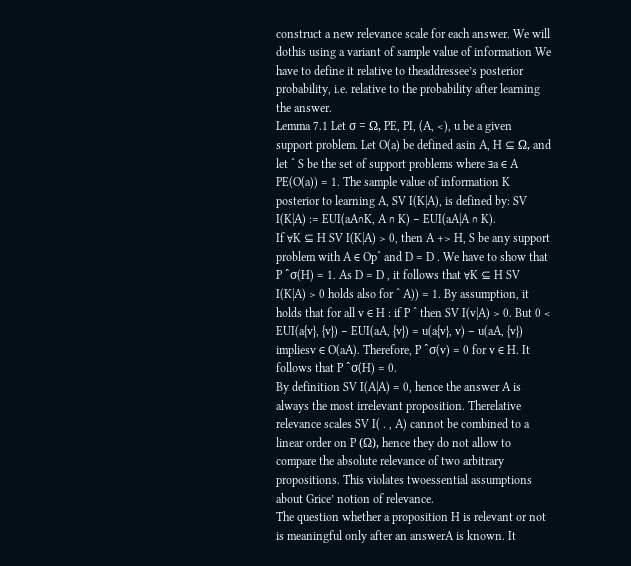construct a new relevance scale for each answer. We will dothis using a variant of sample value of information We have to define it relative to theaddressee’s posterior probability, i.e. relative to the probability after learning the answer.
Lemma 7.1 Let σ = Ω, PE, PI, (A, <), u be a given support problem. Let O(a) be defined asin A, H ⊆ Ω, and let ˆ S be the set of support problems where ∃a ∈ A PE(O(a)) = 1. The sample value of information K posterior to learning A, SV I(K|A), is defined by: SV I(K|A) := EUI(aA∩K, A ∩ K) − EUI(aA|A ∩ K).
If ∀K ⊆ H SV I(K|A) > 0, then A +> H, S be any support problem with A ∈ Opˆ and D = D . We have to show that P ˆσ(H) = 1. As D = D , it follows that ∀K ⊆ H SV I(K|A) > 0 holds also for ˆ A)) = 1. By assumption, it holds that for all v ∈ H : if P ˆ then SV I(v|A) > 0. But 0 < EUI(a{v}, {v}) − EUI(aA, {v}) = u(a{v}, v) − u(aA, {v}) impliesv ∈ O(aA). Therefore, P ˆσ(v) = 0 for v ∈ H. It follows that P ˆσ(H) = 0.
By definition SV I(A|A) = 0, hence the answer A is always the most irrelevant proposition. Therelative relevance scales SV I( . , A) cannot be combined to a linear order on P (Ω), hence they do not allow to compare the absolute relevance of two arbitrary propositions. This violates twoessential assumptions about Grice’ notion of relevance.
The question whether a proposition H is relevant or not is meaningful only after an answerA is known. It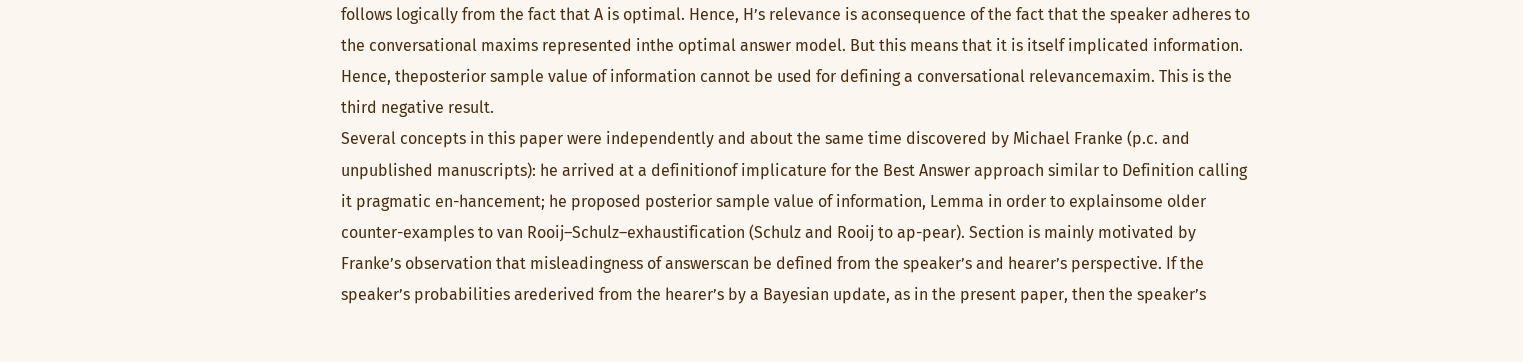follows logically from the fact that A is optimal. Hence, H’s relevance is aconsequence of the fact that the speaker adheres to the conversational maxims represented inthe optimal answer model. But this means that it is itself implicated information. Hence, theposterior sample value of information cannot be used for defining a conversational relevancemaxim. This is the third negative result.
Several concepts in this paper were independently and about the same time discovered by Michael Franke (p.c. and unpublished manuscripts): he arrived at a definitionof implicature for the Best Answer approach similar to Definition calling it pragmatic en-hancement; he proposed posterior sample value of information, Lemma in order to explainsome older counter-examples to van Rooij–Schulz–exhaustification (Schulz and Rooij to ap-pear). Section is mainly motivated by Franke’s observation that misleadingness of answerscan be defined from the speaker’s and hearer’s perspective. If the speaker’s probabilities arederived from the hearer’s by a Bayesian update, as in the present paper, then the speaker’s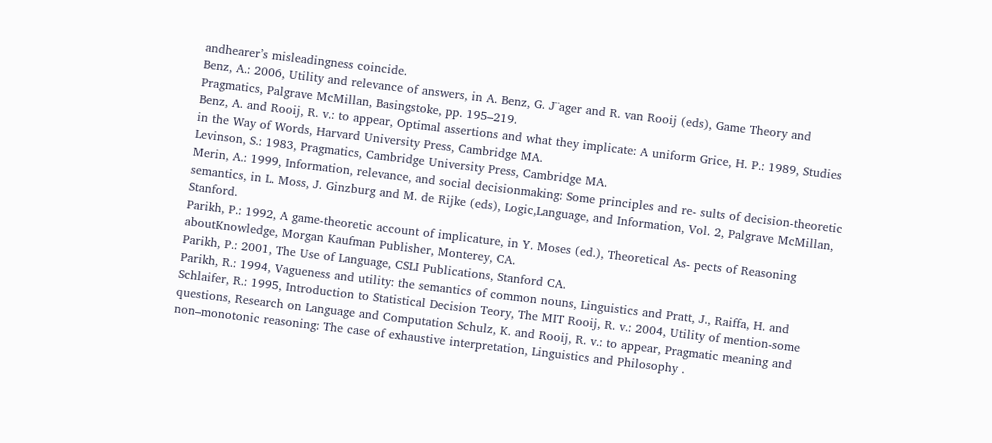andhearer’s misleadingness coincide.
Benz, A.: 2006, Utility and relevance of answers, in A. Benz, G. J¨ager and R. van Rooij (eds), Game Theory and Pragmatics, Palgrave McMillan, Basingstoke, pp. 195–219.
Benz, A. and Rooij, R. v.: to appear, Optimal assertions and what they implicate: A uniform Grice, H. P.: 1989, Studies in the Way of Words, Harvard University Press, Cambridge MA.
Levinson, S.: 1983, Pragmatics, Cambridge University Press, Cambridge MA.
Merin, A.: 1999, Information, relevance, and social decisionmaking: Some principles and re- sults of decision-theoretic semantics, in L. Moss, J. Ginzburg and M. de Rijke (eds), Logic,Language, and Information, Vol. 2, Palgrave McMillan, Stanford.
Parikh, P.: 1992, A game-theoretic account of implicature, in Y. Moses (ed.), Theoretical As- pects of Reasoning aboutKnowledge, Morgan Kaufman Publisher, Monterey, CA.
Parikh, P.: 2001, The Use of Language, CSLI Publications, Stanford CA.
Parikh, R.: 1994, Vagueness and utility: the semantics of common nouns, Linguistics and Pratt, J., Raiffa, H. and Schlaifer, R.: 1995, Introduction to Statistical Decision Teory, The MIT Rooij, R. v.: 2004, Utility of mention-some questions, Research on Language and Computation Schulz, K. and Rooij, R. v.: to appear, Pragmatic meaning and non–monotonic reasoning: The case of exhaustive interpretation, Linguistics and Philosophy .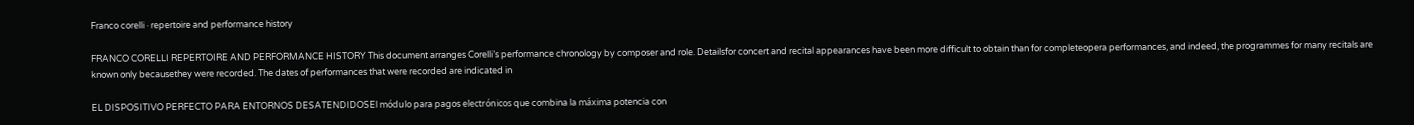Franco corelli · repertoire and performance history

FRANCO CORELLI REPERTOIRE AND PERFORMANCE HISTORY This document arranges Corelli’s performance chronology by composer and role. Detailsfor concert and recital appearances have been more difficult to obtain than for completeopera performances, and indeed, the programmes for many recitals are known only becausethey were recorded. The dates of performances that were recorded are indicated in

EL DISPOSITIVO PERFECTO PARA ENTORNOS DESATENDIDOSEl módulo para pagos electrónicos que combina la máxima potencia con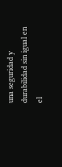una seguridad y durabilidad sin igual en el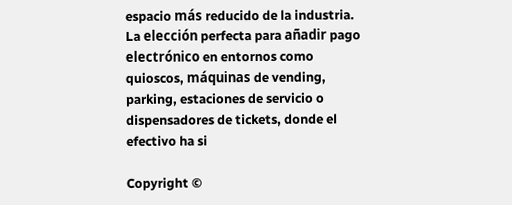espacio más reducido de la industria. La elección perfecta para añadir pago electrónico en entornos como quioscos, máquinas de vending, parking, estaciones de servicio o dispensadores de tickets, donde el efectivo ha si

Copyright ©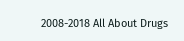2008-2018 All About Drugs